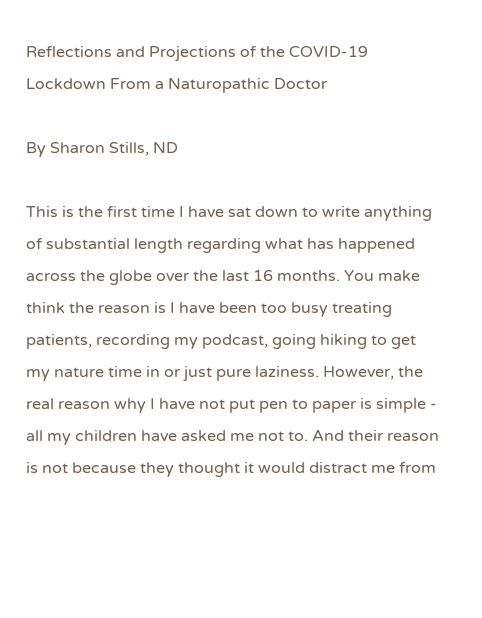Reflections and Projections of the COVID-19 Lockdown From a Naturopathic Doctor

By Sharon Stills, ND

This is the first time I have sat down to write anything of substantial length regarding what has happened across the globe over the last 16 months. You make think the reason is I have been too busy treating patients, recording my podcast, going hiking to get my nature time in or just pure laziness. However, the real reason why I have not put pen to paper is simple - all my children have asked me not to. And their reason is not because they thought it would distract me from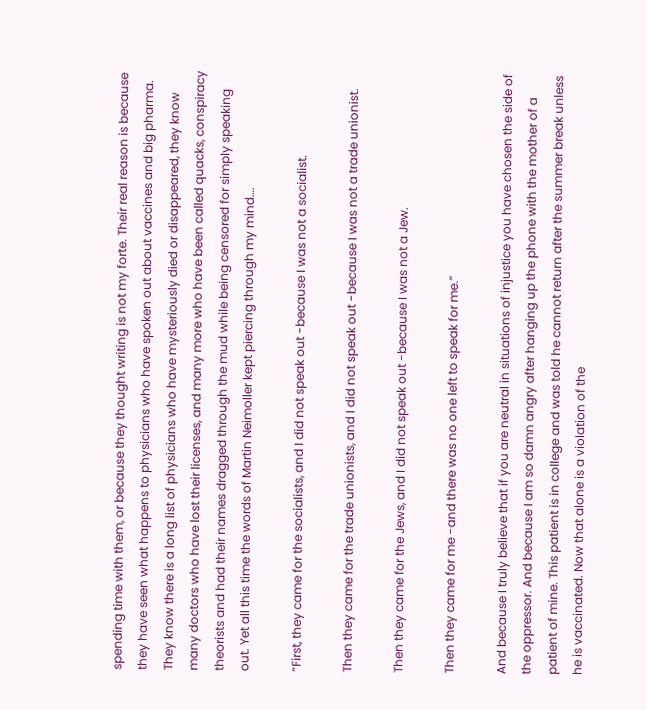spending time with them, or because they thought writing is not my forte. Their real reason is because they have seen what happens to physicians who have spoken out about vaccines and big pharma. They know there is a long list of physicians who have mysteriously died or disappeared, they know many doctors who have lost their licenses, and many more who have been called quacks, conspiracy theorists and had their names dragged through the mud while being censored for simply speaking out. Yet all this time the words of Martin Neimoller kept piercing through my mind….

“First, they came for the socialists, and I did not speak out -because I was not a socialist.

Then they came for the trade unionists, and I did not speak out -because I was not a trade unionist.

Then they came for the Jews, and I did not speak out -because I was not a Jew.

Then they came for me -and there was no one left to speak for me.”

And because I truly believe that if you are neutral in situations of injustice you have chosen the side of the oppressor. And because I am so damn angry after hanging up the phone with the mother of a patient of mine. This patient is in college and was told he cannot return after the summer break unless he is vaccinated. Now that alone is a violation of the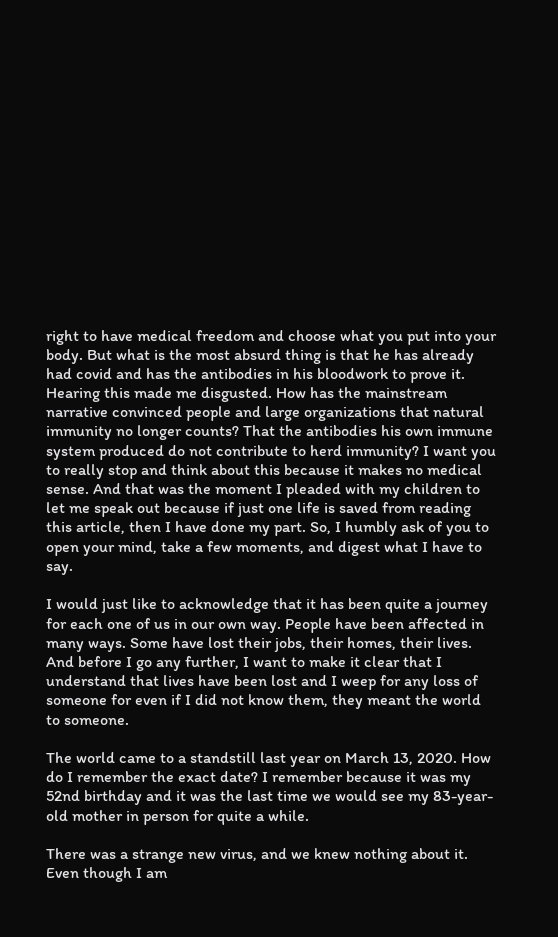right to have medical freedom and choose what you put into your body. But what is the most absurd thing is that he has already had covid and has the antibodies in his bloodwork to prove it. Hearing this made me disgusted. How has the mainstream narrative convinced people and large organizations that natural immunity no longer counts? That the antibodies his own immune system produced do not contribute to herd immunity? I want you to really stop and think about this because it makes no medical sense. And that was the moment I pleaded with my children to let me speak out because if just one life is saved from reading this article, then I have done my part. So, I humbly ask of you to open your mind, take a few moments, and digest what I have to say.

I would just like to acknowledge that it has been quite a journey for each one of us in our own way. People have been affected in many ways. Some have lost their jobs, their homes, their lives. And before I go any further, I want to make it clear that I understand that lives have been lost and I weep for any loss of someone for even if I did not know them, they meant the world to someone.

The world came to a standstill last year on March 13, 2020. How do I remember the exact date? I remember because it was my 52nd birthday and it was the last time we would see my 83-year-old mother in person for quite a while.

There was a strange new virus, and we knew nothing about it. Even though I am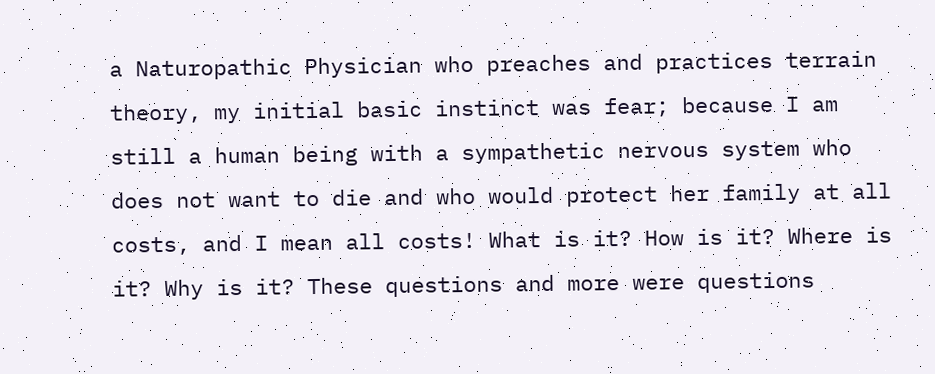a Naturopathic Physician who preaches and practices terrain theory, my initial basic instinct was fear; because I am still a human being with a sympathetic nervous system who does not want to die and who would protect her family at all costs, and I mean all costs! What is it? How is it? Where is it? Why is it? These questions and more were questions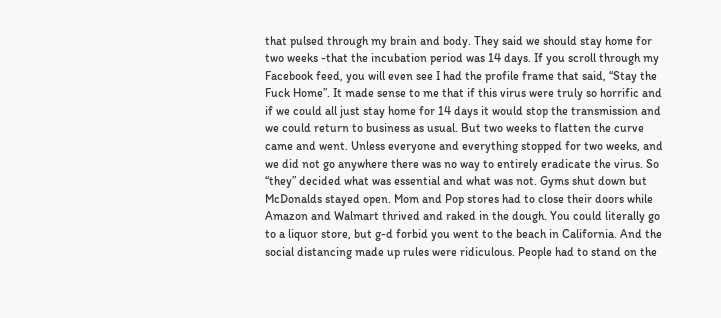that pulsed through my brain and body. They said we should stay home for two weeks -that the incubation period was 14 days. If you scroll through my Facebook feed, you will even see I had the profile frame that said, “Stay the Fuck Home”. It made sense to me that if this virus were truly so horrific and if we could all just stay home for 14 days it would stop the transmission and we could return to business as usual. But two weeks to flatten the curve came and went. Unless everyone and everything stopped for two weeks, and we did not go anywhere there was no way to entirely eradicate the virus. So “they” decided what was essential and what was not. Gyms shut down but McDonalds stayed open. Mom and Pop stores had to close their doors while Amazon and Walmart thrived and raked in the dough. You could literally go to a liquor store, but g-d forbid you went to the beach in California. And the social distancing made up rules were ridiculous. People had to stand on the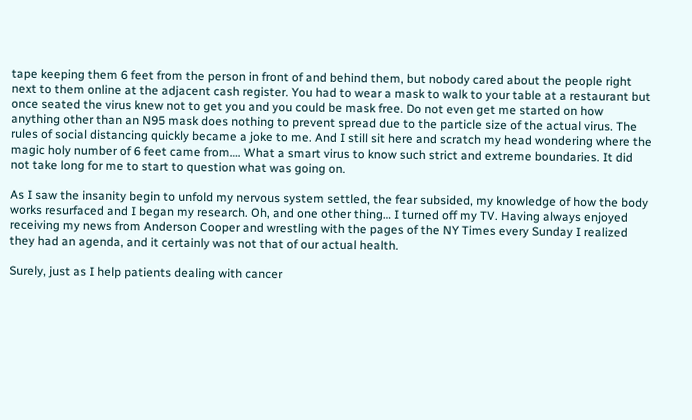tape keeping them 6 feet from the person in front of and behind them, but nobody cared about the people right next to them online at the adjacent cash register. You had to wear a mask to walk to your table at a restaurant but once seated the virus knew not to get you and you could be mask free. Do not even get me started on how anything other than an N95 mask does nothing to prevent spread due to the particle size of the actual virus. The rules of social distancing quickly became a joke to me. And I still sit here and scratch my head wondering where the magic holy number of 6 feet came from…. What a smart virus to know such strict and extreme boundaries. It did not take long for me to start to question what was going on.

As I saw the insanity begin to unfold my nervous system settled, the fear subsided, my knowledge of how the body works resurfaced and I began my research. Oh, and one other thing… I turned off my TV. Having always enjoyed receiving my news from Anderson Cooper and wrestling with the pages of the NY Times every Sunday I realized they had an agenda, and it certainly was not that of our actual health.

Surely, just as I help patients dealing with cancer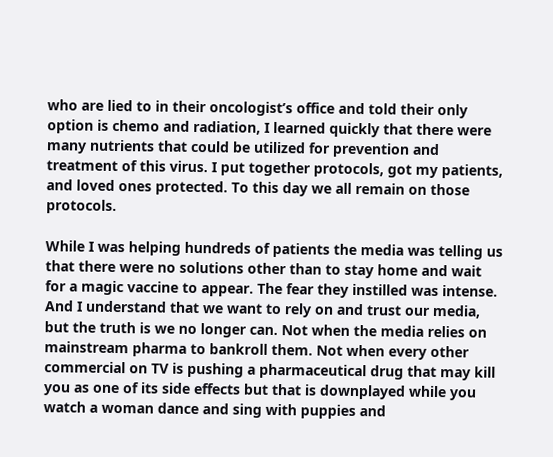who are lied to in their oncologist’s office and told their only option is chemo and radiation, I learned quickly that there were many nutrients that could be utilized for prevention and treatment of this virus. I put together protocols, got my patients, and loved ones protected. To this day we all remain on those protocols.

While I was helping hundreds of patients the media was telling us that there were no solutions other than to stay home and wait for a magic vaccine to appear. The fear they instilled was intense. And I understand that we want to rely on and trust our media, but the truth is we no longer can. Not when the media relies on mainstream pharma to bankroll them. Not when every other commercial on TV is pushing a pharmaceutical drug that may kill you as one of its side effects but that is downplayed while you watch a woman dance and sing with puppies and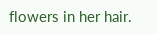flowers in her hair.